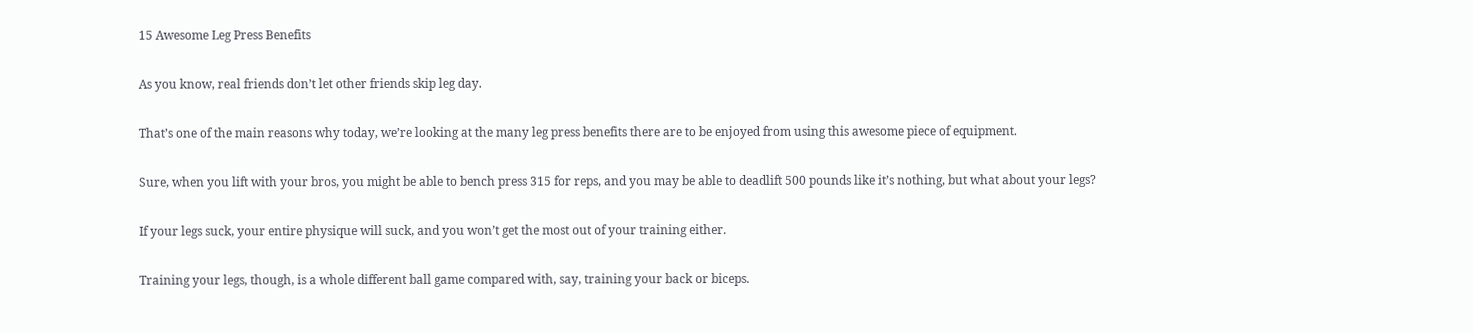15 Awesome Leg Press Benefits

As you know, real friends don’t let other friends skip leg day.

That’s one of the main reasons why today, we’re looking at the many leg press benefits there are to be enjoyed from using this awesome piece of equipment.

Sure, when you lift with your bros, you might be able to bench press 315 for reps, and you may be able to deadlift 500 pounds like it’s nothing, but what about your legs?

If your legs suck, your entire physique will suck, and you won’t get the most out of your training either.

Training your legs, though, is a whole different ball game compared with, say, training your back or biceps.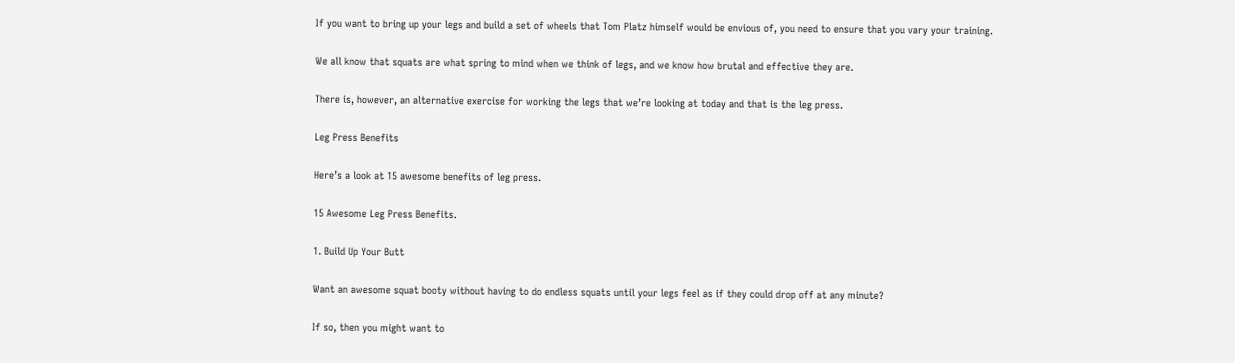If you want to bring up your legs and build a set of wheels that Tom Platz himself would be envious of, you need to ensure that you vary your training.

We all know that squats are what spring to mind when we think of legs, and we know how brutal and effective they are.

There is, however, an alternative exercise for working the legs that we’re looking at today and that is the leg press.

Leg Press Benefits

Here’s a look at 15 awesome benefits of leg press.

15 Awesome Leg Press Benefits.

1. Build Up Your Butt

Want an awesome squat booty without having to do endless squats until your legs feel as if they could drop off at any minute?

If so, then you might want to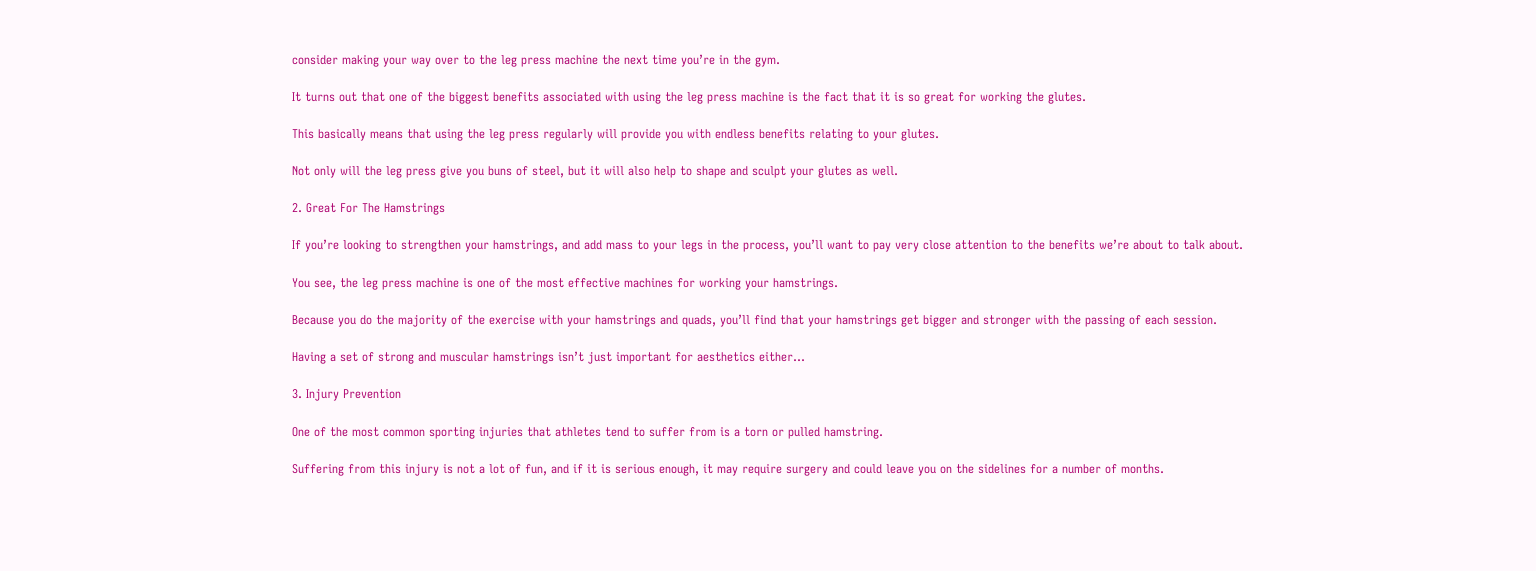consider making your way over to the leg press machine the next time you’re in the gym.

It turns out that one of the biggest benefits associated with using the leg press machine is the fact that it is so great for working the glutes.

This basically means that using the leg press regularly will provide you with endless benefits relating to your glutes.

Not only will the leg press give you buns of steel, but it will also help to shape and sculpt your glutes as well.

2. Great For The Hamstrings

If you’re looking to strengthen your hamstrings, and add mass to your legs in the process, you’ll want to pay very close attention to the benefits we’re about to talk about.

You see, the leg press machine is one of the most effective machines for working your hamstrings.

Because you do the majority of the exercise with your hamstrings and quads, you’ll find that your hamstrings get bigger and stronger with the passing of each session.

Having a set of strong and muscular hamstrings isn’t just important for aesthetics either…

3. Injury Prevention

One of the most common sporting injuries that athletes tend to suffer from is a torn or pulled hamstring.

Suffering from this injury is not a lot of fun, and if it is serious enough, it may require surgery and could leave you on the sidelines for a number of months.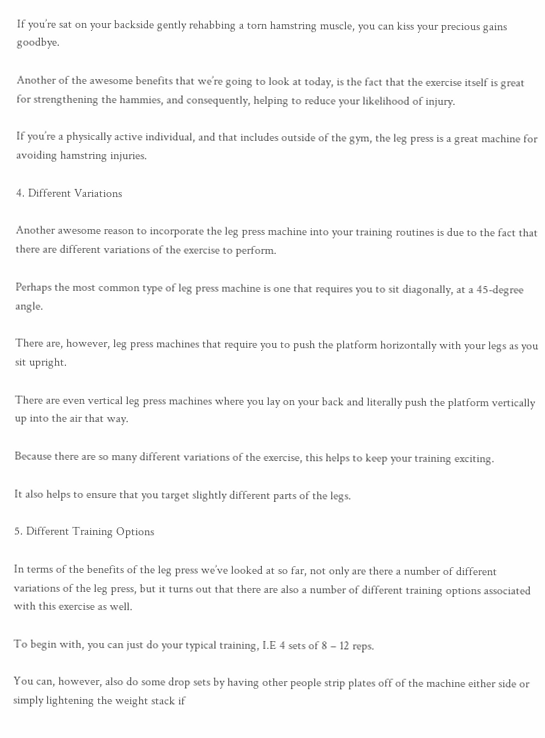If you’re sat on your backside gently rehabbing a torn hamstring muscle, you can kiss your precious gains goodbye.

Another of the awesome benefits that we’re going to look at today, is the fact that the exercise itself is great for strengthening the hammies, and consequently, helping to reduce your likelihood of injury.

If you’re a physically active individual, and that includes outside of the gym, the leg press is a great machine for avoiding hamstring injuries.

4. Different Variations

Another awesome reason to incorporate the leg press machine into your training routines is due to the fact that there are different variations of the exercise to perform.

Perhaps the most common type of leg press machine is one that requires you to sit diagonally, at a 45-degree angle.

There are, however, leg press machines that require you to push the platform horizontally with your legs as you sit upright.

There are even vertical leg press machines where you lay on your back and literally push the platform vertically up into the air that way.

Because there are so many different variations of the exercise, this helps to keep your training exciting.

It also helps to ensure that you target slightly different parts of the legs.

5. Different Training Options

In terms of the benefits of the leg press we’ve looked at so far, not only are there a number of different variations of the leg press, but it turns out that there are also a number of different training options associated with this exercise as well.

To begin with, you can just do your typical training, I.E 4 sets of 8 – 12 reps.

You can, however, also do some drop sets by having other people strip plates off of the machine either side or simply lightening the weight stack if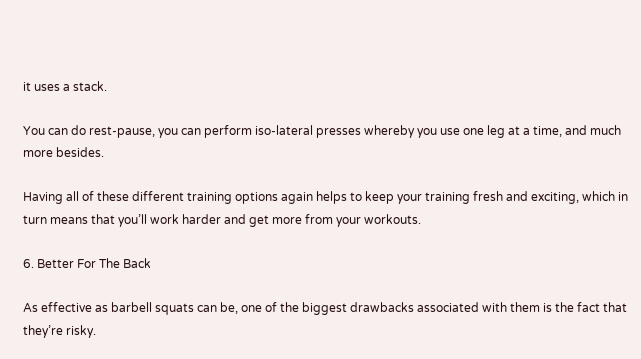it uses a stack.

You can do rest-pause, you can perform iso-lateral presses whereby you use one leg at a time, and much more besides.

Having all of these different training options again helps to keep your training fresh and exciting, which in turn means that you’ll work harder and get more from your workouts.

6. Better For The Back

As effective as barbell squats can be, one of the biggest drawbacks associated with them is the fact that they’re risky.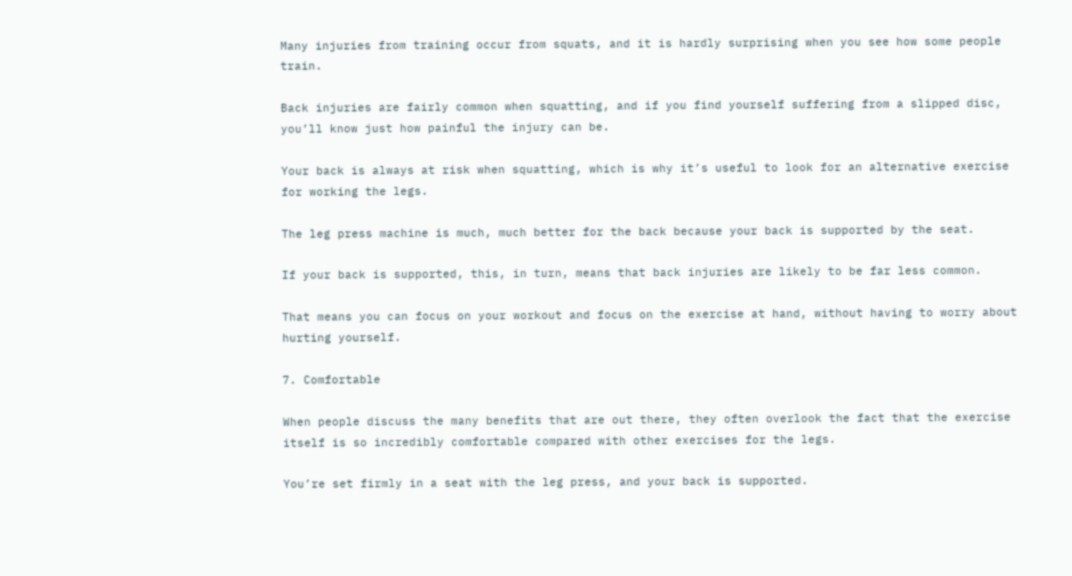Many injuries from training occur from squats, and it is hardly surprising when you see how some people train.

Back injuries are fairly common when squatting, and if you find yourself suffering from a slipped disc, you’ll know just how painful the injury can be.

Your back is always at risk when squatting, which is why it’s useful to look for an alternative exercise for working the legs.

The leg press machine is much, much better for the back because your back is supported by the seat.

If your back is supported, this, in turn, means that back injuries are likely to be far less common.

That means you can focus on your workout and focus on the exercise at hand, without having to worry about hurting yourself.

7. Comfortable

When people discuss the many benefits that are out there, they often overlook the fact that the exercise itself is so incredibly comfortable compared with other exercises for the legs.

You’re set firmly in a seat with the leg press, and your back is supported.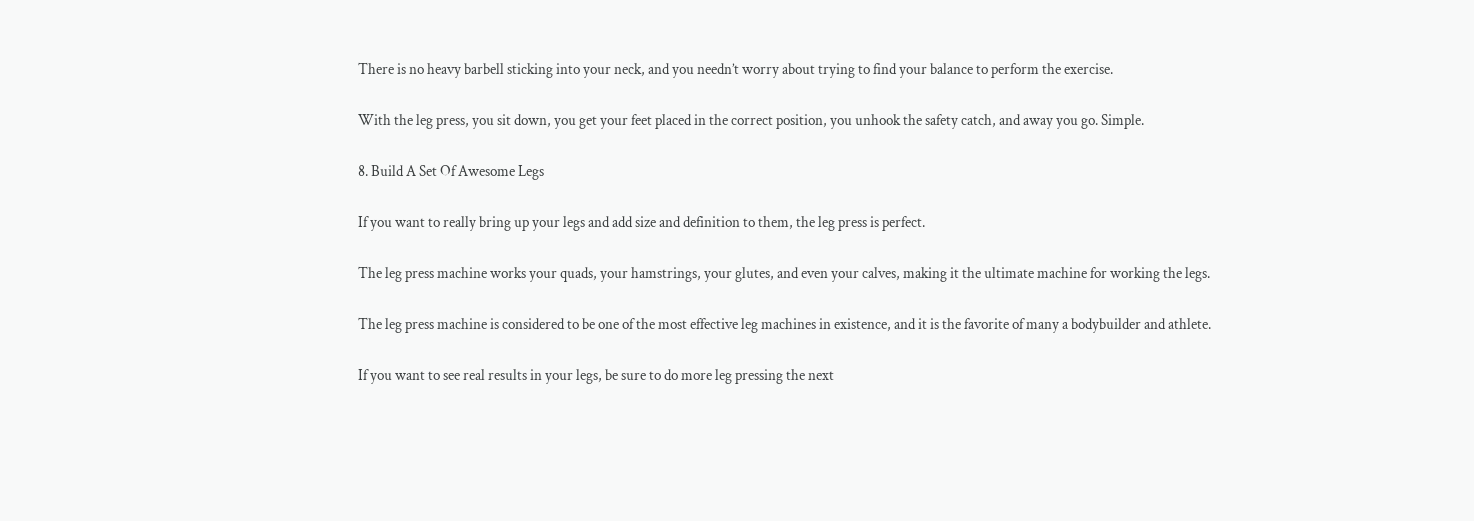There is no heavy barbell sticking into your neck, and you needn’t worry about trying to find your balance to perform the exercise.

With the leg press, you sit down, you get your feet placed in the correct position, you unhook the safety catch, and away you go. Simple.

8. Build A Set Of Awesome Legs

If you want to really bring up your legs and add size and definition to them, the leg press is perfect.

The leg press machine works your quads, your hamstrings, your glutes, and even your calves, making it the ultimate machine for working the legs.

The leg press machine is considered to be one of the most effective leg machines in existence, and it is the favorite of many a bodybuilder and athlete.

If you want to see real results in your legs, be sure to do more leg pressing the next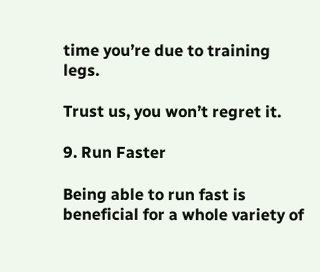time you’re due to training legs.

Trust us, you won’t regret it.

9. Run Faster

Being able to run fast is beneficial for a whole variety of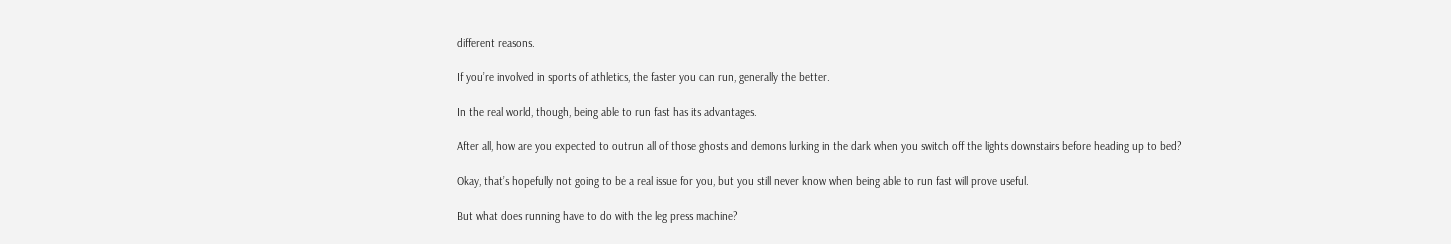different reasons.

If you’re involved in sports of athletics, the faster you can run, generally the better.

In the real world, though, being able to run fast has its advantages.

After all, how are you expected to outrun all of those ghosts and demons lurking in the dark when you switch off the lights downstairs before heading up to bed?

Okay, that’s hopefully not going to be a real issue for you, but you still never know when being able to run fast will prove useful.

But what does running have to do with the leg press machine?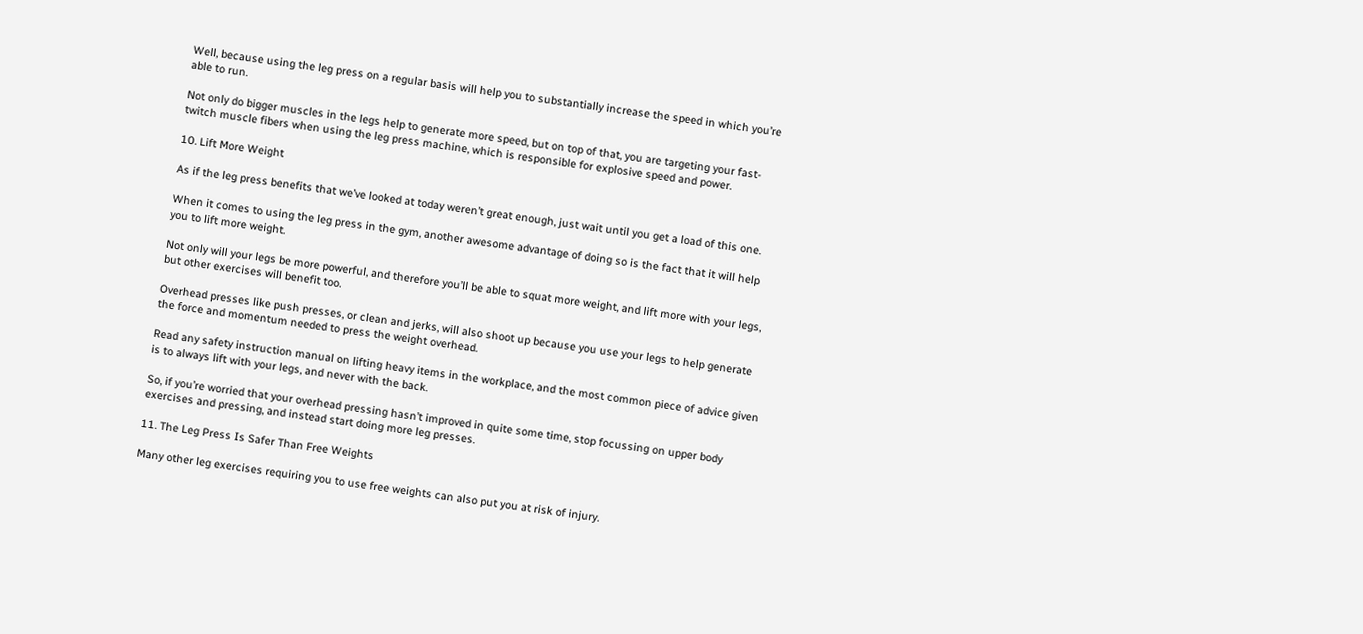Well, because using the leg press on a regular basis will help you to substantially increase the speed in which you’re able to run.

Not only do bigger muscles in the legs help to generate more speed, but on top of that, you are targeting your fast-twitch muscle fibers when using the leg press machine, which is responsible for explosive speed and power.

10. Lift More Weight

As if the leg press benefits that we’ve looked at today weren’t great enough, just wait until you get a load of this one.

When it comes to using the leg press in the gym, another awesome advantage of doing so is the fact that it will help you to lift more weight.

Not only will your legs be more powerful, and therefore you’ll be able to squat more weight, and lift more with your legs, but other exercises will benefit too.

Overhead presses like push presses, or clean and jerks, will also shoot up because you use your legs to help generate the force and momentum needed to press the weight overhead.

Read any safety instruction manual on lifting heavy items in the workplace, and the most common piece of advice given is to always lift with your legs, and never with the back.

So, if you’re worried that your overhead pressing hasn’t improved in quite some time, stop focussing on upper body exercises and pressing, and instead start doing more leg presses.

11. The Leg Press Is Safer Than Free Weights

Many other leg exercises requiring you to use free weights can also put you at risk of injury.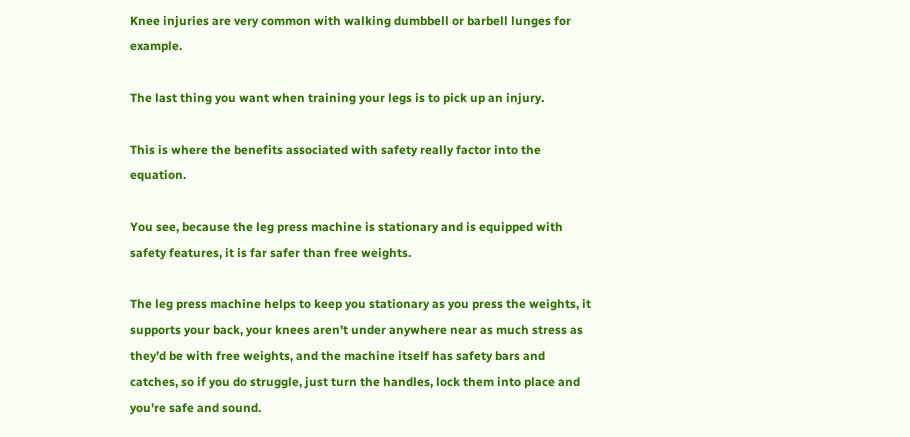Knee injuries are very common with walking dumbbell or barbell lunges for example.

The last thing you want when training your legs is to pick up an injury.

This is where the benefits associated with safety really factor into the equation.

You see, because the leg press machine is stationary and is equipped with safety features, it is far safer than free weights.

The leg press machine helps to keep you stationary as you press the weights, it supports your back, your knees aren’t under anywhere near as much stress as they’d be with free weights, and the machine itself has safety bars and catches, so if you do struggle, just turn the handles, lock them into place and you’re safe and sound.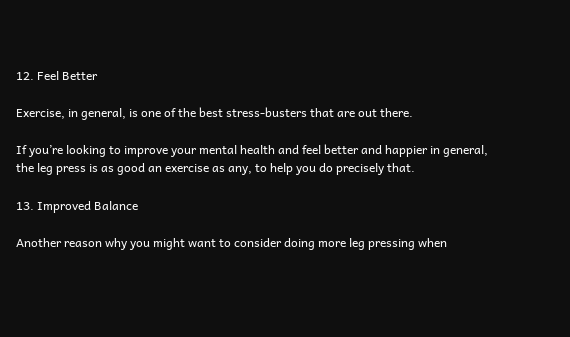12. Feel Better

Exercise, in general, is one of the best stress-busters that are out there.

If you’re looking to improve your mental health and feel better and happier in general, the leg press is as good an exercise as any, to help you do precisely that.

13. Improved Balance

Another reason why you might want to consider doing more leg pressing when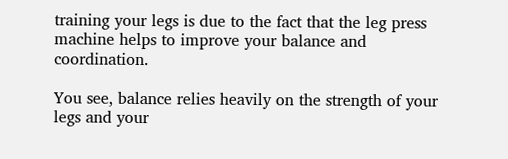training your legs is due to the fact that the leg press machine helps to improve your balance and coordination.

You see, balance relies heavily on the strength of your legs and your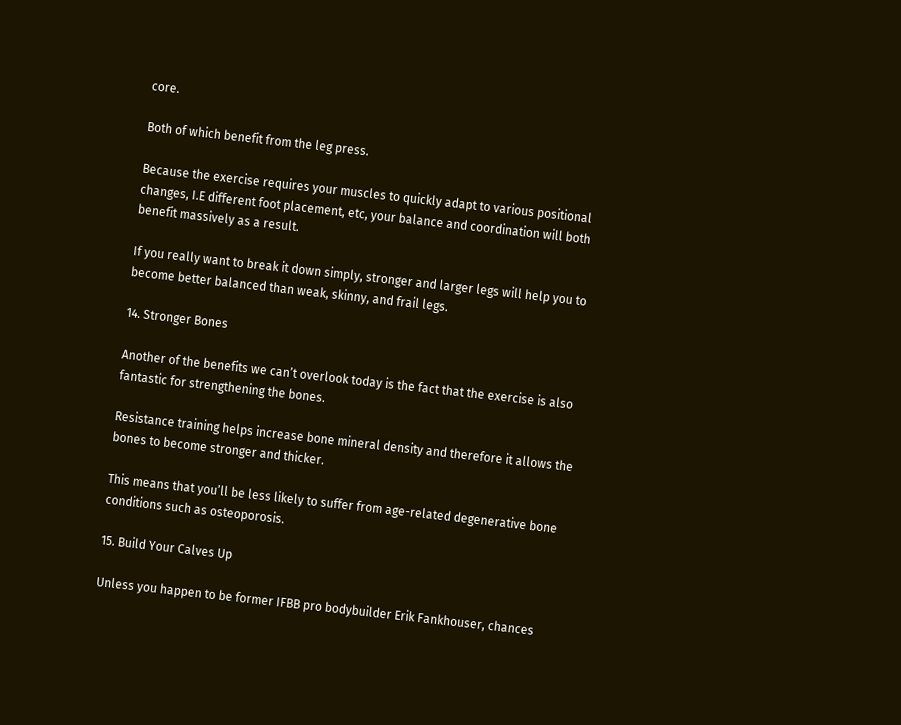core.

Both of which benefit from the leg press.

Because the exercise requires your muscles to quickly adapt to various positional changes, I.E different foot placement, etc, your balance and coordination will both benefit massively as a result.

If you really want to break it down simply, stronger and larger legs will help you to become better balanced than weak, skinny, and frail legs.

14. Stronger Bones

Another of the benefits we can’t overlook today is the fact that the exercise is also fantastic for strengthening the bones.

Resistance training helps increase bone mineral density and therefore it allows the bones to become stronger and thicker.

This means that you’ll be less likely to suffer from age-related degenerative bone conditions such as osteoporosis.

15. Build Your Calves Up

Unless you happen to be former IFBB pro bodybuilder Erik Fankhouser, chances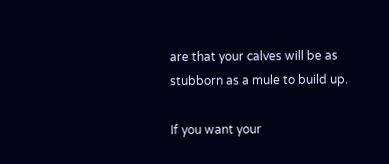are that your calves will be as stubborn as a mule to build up.

If you want your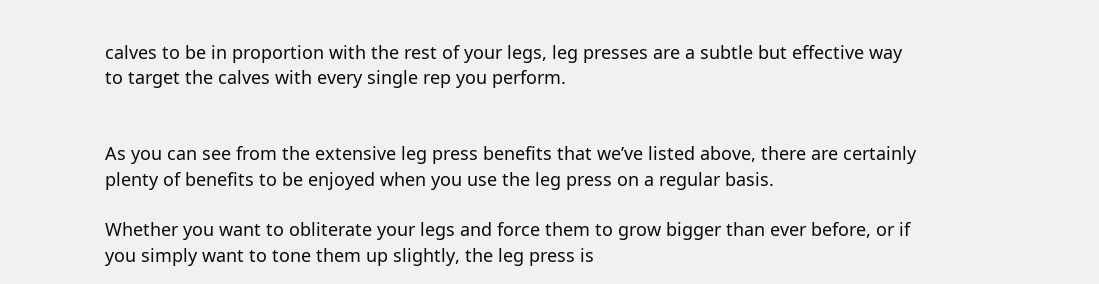calves to be in proportion with the rest of your legs, leg presses are a subtle but effective way to target the calves with every single rep you perform.


As you can see from the extensive leg press benefits that we’ve listed above, there are certainly plenty of benefits to be enjoyed when you use the leg press on a regular basis.

Whether you want to obliterate your legs and force them to grow bigger than ever before, or if you simply want to tone them up slightly, the leg press is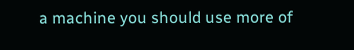a machine you should use more of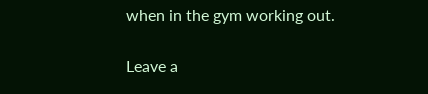when in the gym working out.

Leave a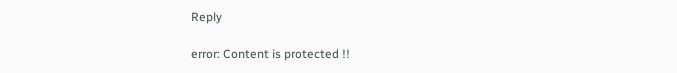Reply

error: Content is protected !!